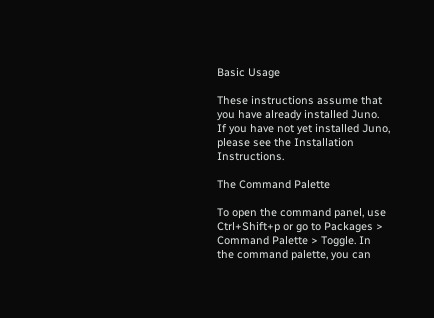Basic Usage

These instructions assume that you have already installed Juno. If you have not yet installed Juno, please see the Installation Instructions.

The Command Palette

To open the command panel, use Ctrl+Shift+p or go to Packages > Command Palette > Toggle. In the command palette, you can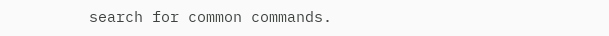search for common commands.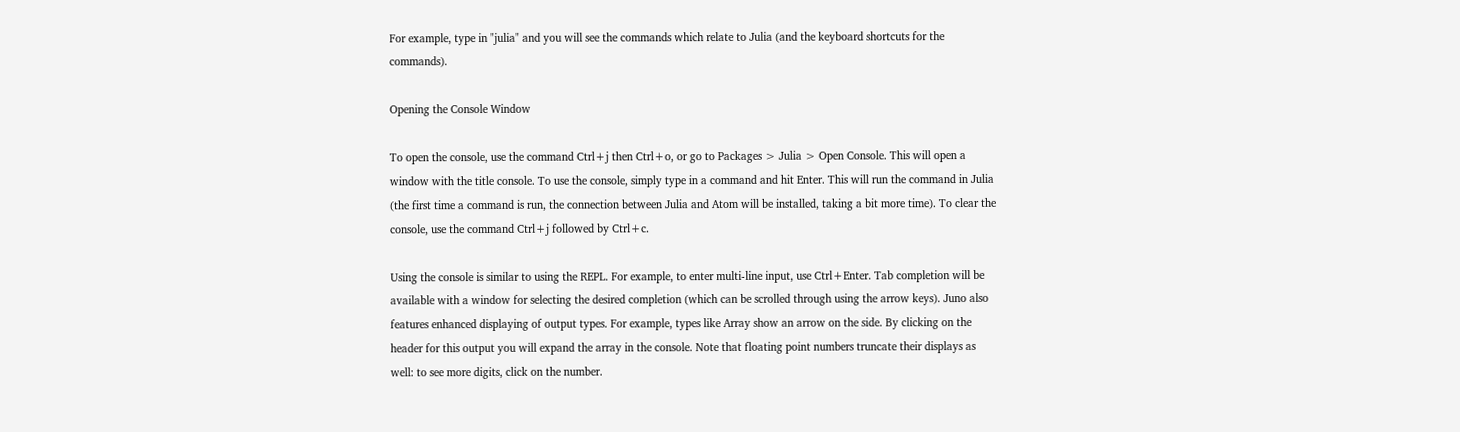For example, type in "julia" and you will see the commands which relate to Julia (and the keyboard shortcuts for the commands).

Opening the Console Window

To open the console, use the command Ctrl+j then Ctrl+o, or go to Packages > Julia > Open Console. This will open a window with the title console. To use the console, simply type in a command and hit Enter. This will run the command in Julia (the first time a command is run, the connection between Julia and Atom will be installed, taking a bit more time). To clear the console, use the command Ctrl+j followed by Ctrl+c.

Using the console is similar to using the REPL. For example, to enter multi-line input, use Ctrl+Enter. Tab completion will be available with a window for selecting the desired completion (which can be scrolled through using the arrow keys). Juno also features enhanced displaying of output types. For example, types like Array show an arrow on the side. By clicking on the header for this output you will expand the array in the console. Note that floating point numbers truncate their displays as well: to see more digits, click on the number.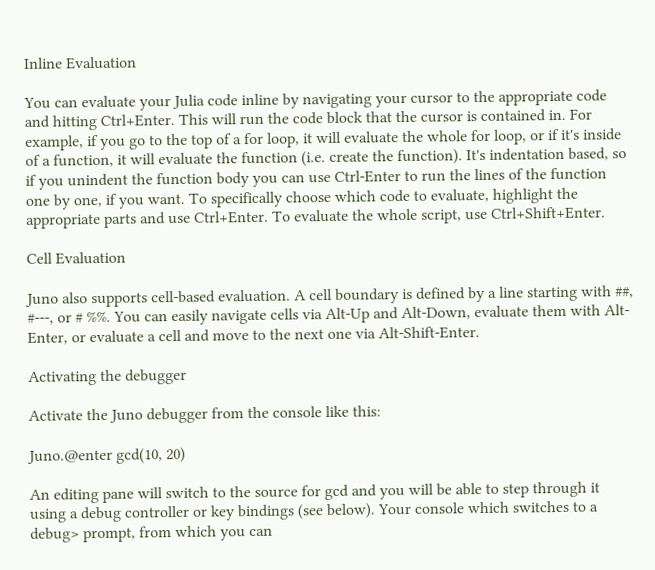Inline Evaluation

You can evaluate your Julia code inline by navigating your cursor to the appropriate code and hitting Ctrl+Enter. This will run the code block that the cursor is contained in. For example, if you go to the top of a for loop, it will evaluate the whole for loop, or if it's inside of a function, it will evaluate the function (i.e. create the function). It's indentation based, so if you unindent the function body you can use Ctrl-Enter to run the lines of the function one by one, if you want. To specifically choose which code to evaluate, highlight the appropriate parts and use Ctrl+Enter. To evaluate the whole script, use Ctrl+Shift+Enter.

Cell Evaluation

Juno also supports cell-based evaluation. A cell boundary is defined by a line starting with ##, #---, or # %%. You can easily navigate cells via Alt-Up and Alt-Down, evaluate them with Alt-Enter, or evaluate a cell and move to the next one via Alt-Shift-Enter.

Activating the debugger

Activate the Juno debugger from the console like this:

Juno.@enter gcd(10, 20)

An editing pane will switch to the source for gcd and you will be able to step through it using a debug controller or key bindings (see below). Your console which switches to a debug> prompt, from which you can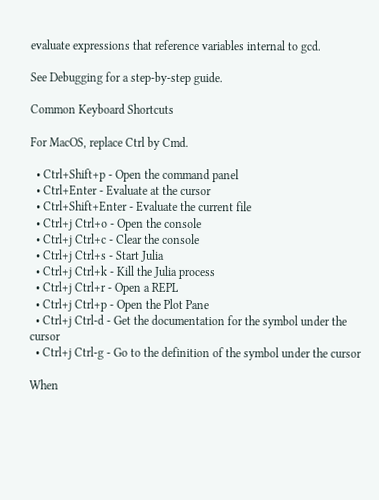evaluate expressions that reference variables internal to gcd.

See Debugging for a step-by-step guide.

Common Keyboard Shortcuts

For MacOS, replace Ctrl by Cmd.

  • Ctrl+Shift+p - Open the command panel
  • Ctrl+Enter - Evaluate at the cursor
  • Ctrl+Shift+Enter - Evaluate the current file
  • Ctrl+j Ctrl+o - Open the console
  • Ctrl+j Ctrl+c - Clear the console
  • Ctrl+j Ctrl+s - Start Julia
  • Ctrl+j Ctrl+k - Kill the Julia process
  • Ctrl+j Ctrl+r - Open a REPL
  • Ctrl+j Ctrl+p - Open the Plot Pane
  • Ctrl+j Ctrl-d - Get the documentation for the symbol under the cursor
  • Ctrl+j Ctrl-g - Go to the definition of the symbol under the cursor

When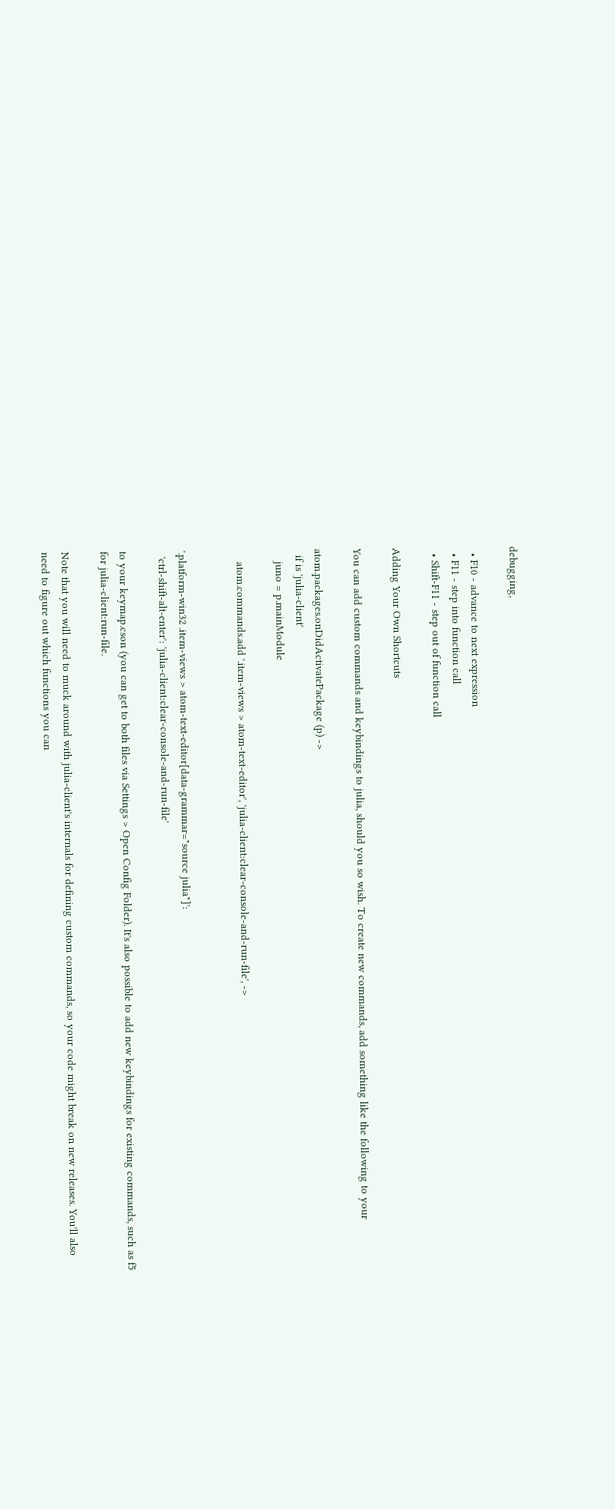debugging,

  • F10 - advance to next expression
  • F11 - step into function call
  • Shift-F11 - step out of function call

Adding Your Own Shortcuts

You can add custom commands and keybindings to julia, should you so wish. To create new commands, add something like the following to your

atom.packages.onDidActivatePackage (p) ->
  if is 'julia-client'
    juno = p.mainModule

    atom.commands.add '.item-views > atom-text-editor', 'julia-client:clear-console-and-run-file', ->


'.platform-win32 .item-views > atom-text-editor[data-grammar="source julia"]':
  'ctrl-shift-alt-enter': 'julia-client:clear-console-and-run-file'

to your keymap.cson (you can get to both files via Settings > Open Config Folder). It's also possible to add new keybindings for existing commands, such as f5 for julia-client:run-file.

Note that you will need to muck around with julia-client's internals for defining custom commands, so your code might break on new releases. You'll also need to figure out which functions you can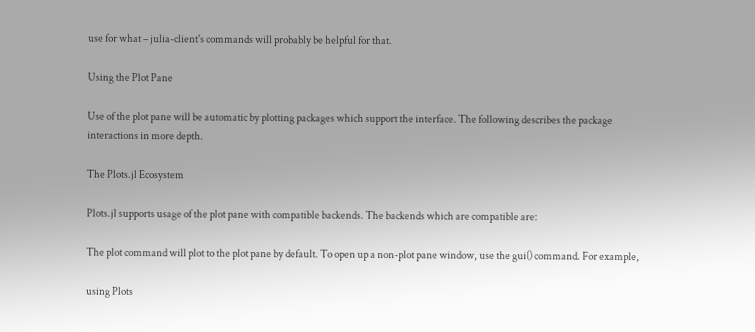use for what – julia-client's commands will probably be helpful for that.

Using the Plot Pane

Use of the plot pane will be automatic by plotting packages which support the interface. The following describes the package interactions in more depth.

The Plots.jl Ecosystem

Plots.jl supports usage of the plot pane with compatible backends. The backends which are compatible are:

The plot command will plot to the plot pane by default. To open up a non-plot pane window, use the gui() command. For example,

using Plots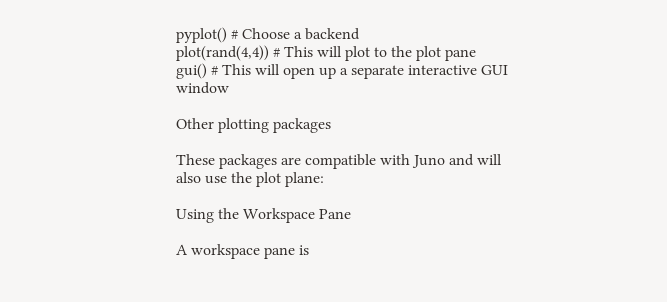pyplot() # Choose a backend
plot(rand(4,4)) # This will plot to the plot pane
gui() # This will open up a separate interactive GUI window

Other plotting packages

These packages are compatible with Juno and will also use the plot plane:

Using the Workspace Pane

A workspace pane is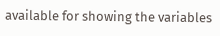available for showing the variables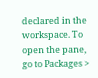declared in the workspace. To open the pane, go to Packages >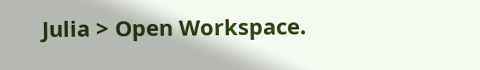Julia > Open Workspace.